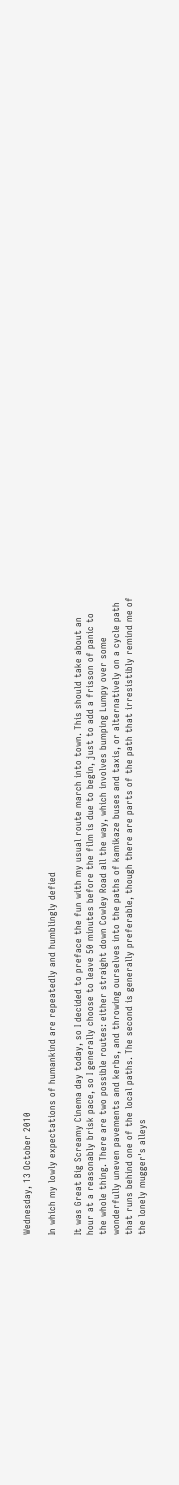Wednesday, 13 October 2010

In which my lowly expectations of humankind are repeatedly and humblingly defied

It was Great Big Screamy Cinema day today, so I decided to preface the fun with my usual route march into town. This should take about an hour at a reasonably brisk pace, so I generally choose to leave 50 minutes before the film is due to begin, just to add a frisson of panic to the whole thing. There are two possible routes: either straight down Cowley Road all the way, which involves bumping Lumpy over some wonderfully uneven pavements and kerbs, and throwing ourselves into the paths of kamikaze buses and taxis, or alternatively on a cycle path that runs behind one of the local paths. The second is generally preferable, though there are parts of the path that irresistibly remind me of the lonely mugger's alleys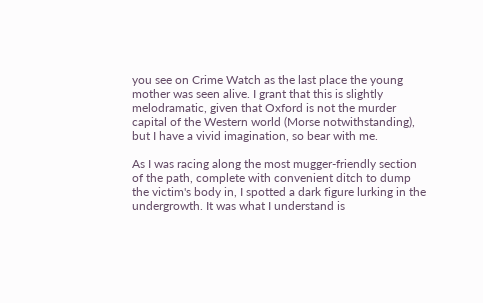you see on Crime Watch as the last place the young mother was seen alive. I grant that this is slightly melodramatic, given that Oxford is not the murder capital of the Western world (Morse notwithstanding), but I have a vivid imagination, so bear with me.

As I was racing along the most mugger-friendly section of the path, complete with convenient ditch to dump the victim's body in, I spotted a dark figure lurking in the undergrowth. It was what I understand is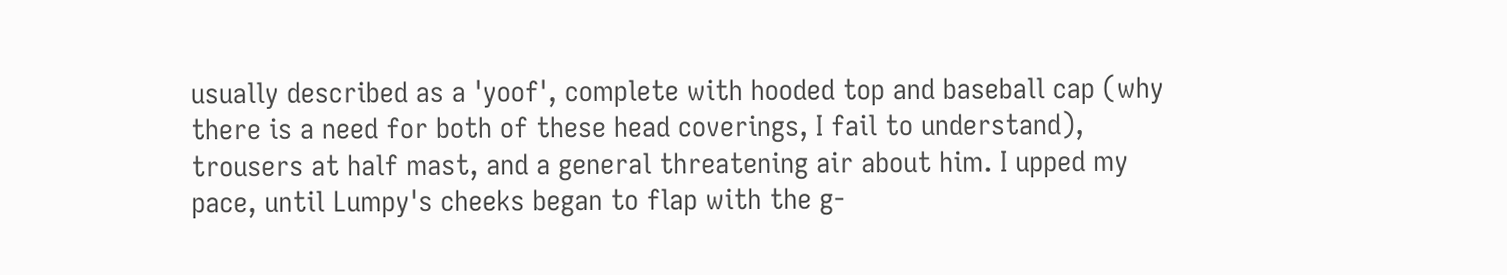usually described as a 'yoof', complete with hooded top and baseball cap (why there is a need for both of these head coverings, I fail to understand), trousers at half mast, and a general threatening air about him. I upped my pace, until Lumpy's cheeks began to flap with the g-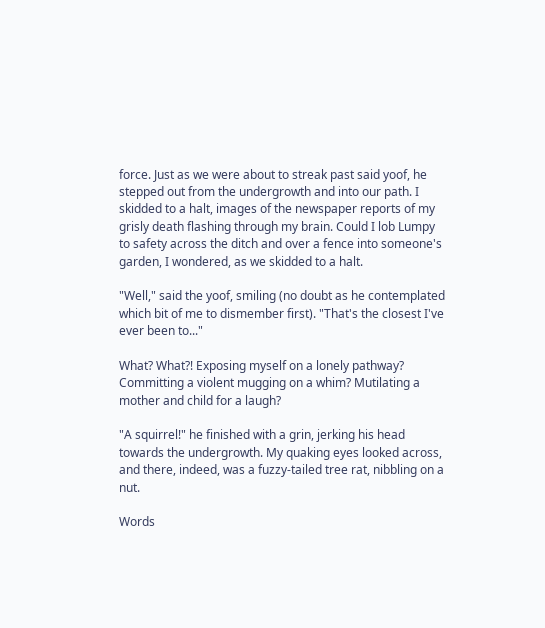force. Just as we were about to streak past said yoof, he stepped out from the undergrowth and into our path. I skidded to a halt, images of the newspaper reports of my grisly death flashing through my brain. Could I lob Lumpy to safety across the ditch and over a fence into someone's garden, I wondered, as we skidded to a halt.

"Well," said the yoof, smiling (no doubt as he contemplated which bit of me to dismember first). "That's the closest I've ever been to..."

What? What?! Exposing myself on a lonely pathway? Committing a violent mugging on a whim? Mutilating a mother and child for a laugh?

"A squirrel!" he finished with a grin, jerking his head towards the undergrowth. My quaking eyes looked across, and there, indeed, was a fuzzy-tailed tree rat, nibbling on a nut.

Words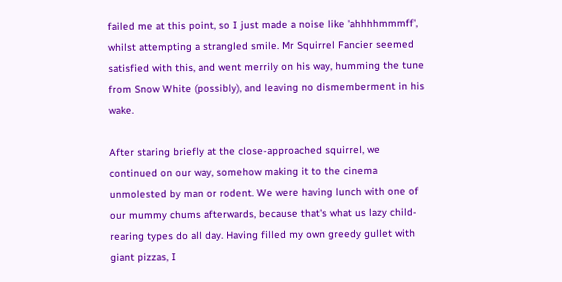failed me at this point, so I just made a noise like 'ahhhhmmmff', whilst attempting a strangled smile. Mr Squirrel Fancier seemed satisfied with this, and went merrily on his way, humming the tune from Snow White (possibly), and leaving no dismemberment in his wake.

After staring briefly at the close-approached squirrel, we continued on our way, somehow making it to the cinema unmolested by man or rodent. We were having lunch with one of our mummy chums afterwards, because that's what us lazy child-rearing types do all day. Having filled my own greedy gullet with giant pizzas, I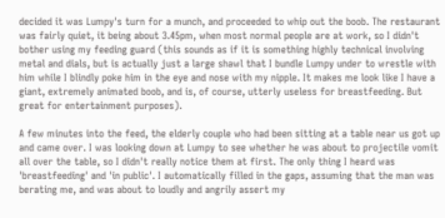decided it was Lumpy's turn for a munch, and proceeded to whip out the boob. The restaurant was fairly quiet, it being about 3.45pm, when most normal people are at work, so I didn't bother using my feeding guard (this sounds as if it is something highly technical involving metal and dials, but is actually just a large shawl that I bundle Lumpy under to wrestle with him while I blindly poke him in the eye and nose with my nipple. It makes me look like I have a giant, extremely animated boob, and is, of course, utterly useless for breastfeeding. But great for entertainment purposes).

A few minutes into the feed, the elderly couple who had been sitting at a table near us got up and came over. I was looking down at Lumpy to see whether he was about to projectile vomit all over the table, so I didn't really notice them at first. The only thing I heard was 'breastfeeding' and 'in public'. I automatically filled in the gaps, assuming that the man was berating me, and was about to loudly and angrily assert my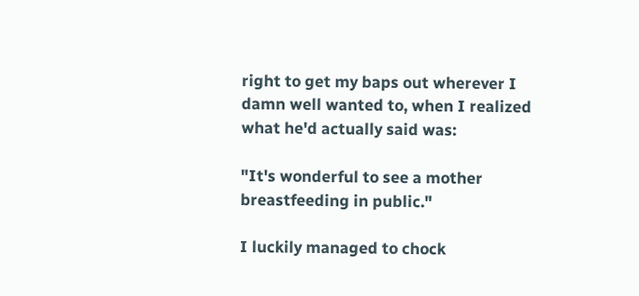right to get my baps out wherever I damn well wanted to, when I realized what he'd actually said was:

"It's wonderful to see a mother breastfeeding in public."

I luckily managed to chock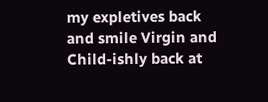my expletives back and smile Virgin and Child-ishly back at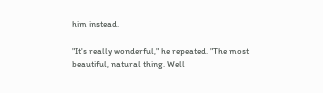him instead.

"It's really wonderful," he repeated. "The most beautiful, natural thing. Well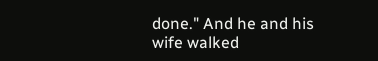done." And he and his wife walked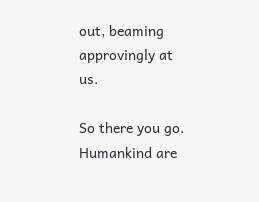out, beaming approvingly at us.

So there you go. Humankind are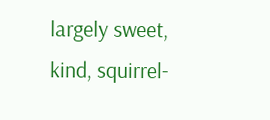largely sweet, kind, squirrel-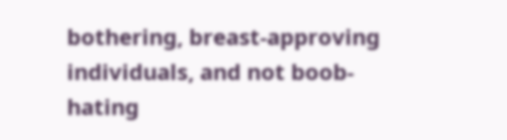bothering, breast-approving individuals, and not boob-hating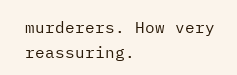murderers. How very reassuring.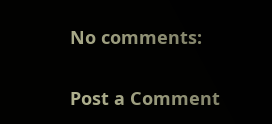No comments:

Post a Comment